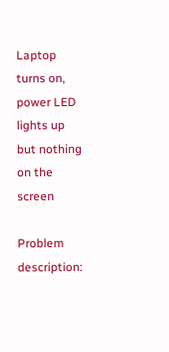Laptop turns on, power LED lights up but nothing on the screen

Problem description: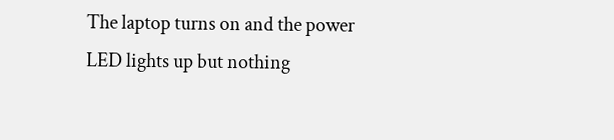The laptop turns on and the power LED lights up but nothing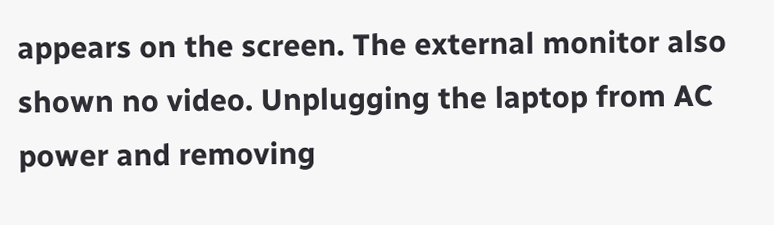appears on the screen. The external monitor also shown no video. Unplugging the laptop from AC power and removing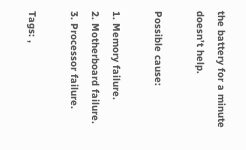the battery for a minute doesn’t help.

Possible cause:

1. Memory failure.
2. Motherboard failure.
3. Processor failure.

Tags: ,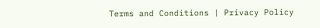Terms and Conditions | Privacy Policy